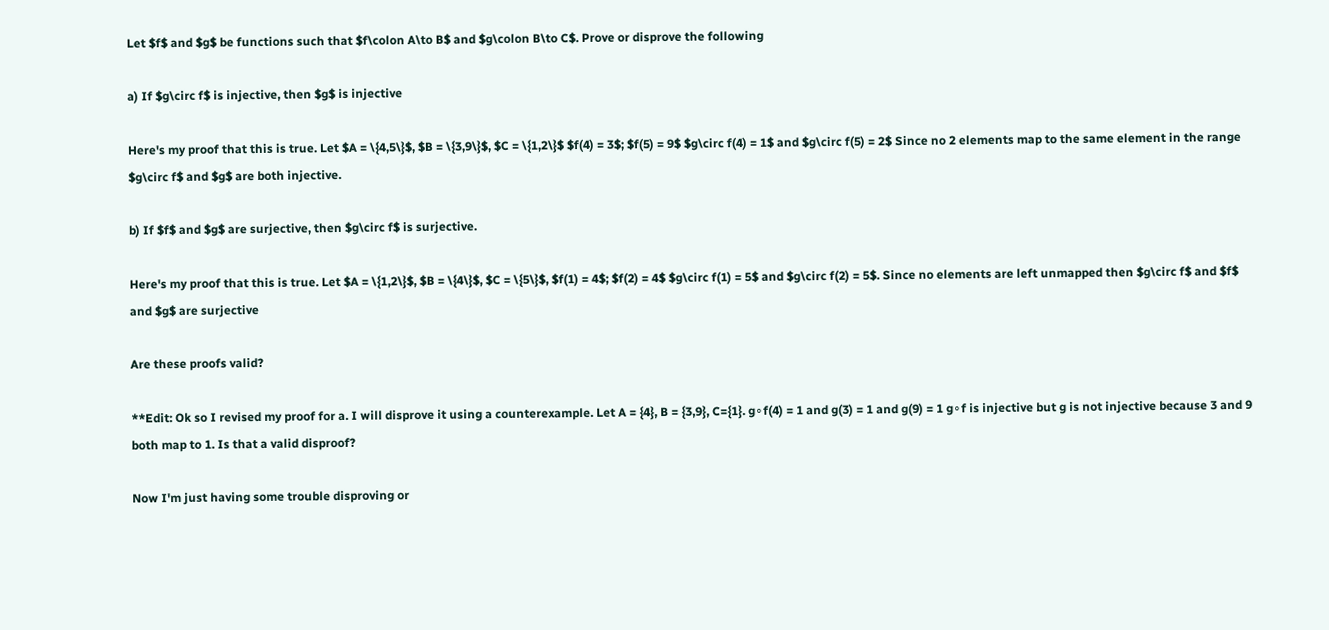Let $f$ and $g$ be functions such that $f\colon A\to B$ and $g\colon B\to C$. Prove or disprove the following

a) If $g\circ f$ is injective, then $g$ is injective

Here's my proof that this is true. Let $A = \{4,5\}$, $B = \{3,9\}$, $C = \{1,2\}$ $f(4) = 3$; $f(5) = 9$ $g\circ f(4) = 1$ and $g\circ f(5) = 2$ Since no 2 elements map to the same element in the range $g\circ f$ and $g$ are both injective.

b) If $f$ and $g$ are surjective, then $g\circ f$ is surjective.

Here's my proof that this is true. Let $A = \{1,2\}$, $B = \{4\}$, $C = \{5\}$, $f(1) = 4$; $f(2) = 4$ $g\circ f(1) = 5$ and $g\circ f(2) = 5$. Since no elements are left unmapped then $g\circ f$ and $f$ and $g$ are surjective

Are these proofs valid?

**Edit: Ok so I revised my proof for a. I will disprove it using a counterexample. Let A = {4}, B = {3,9}, C={1}. g∘f(4) = 1 and g(3) = 1 and g(9) = 1 g∘f is injective but g is not injective because 3 and 9 both map to 1. Is that a valid disproof?

Now I'm just having some trouble disproving or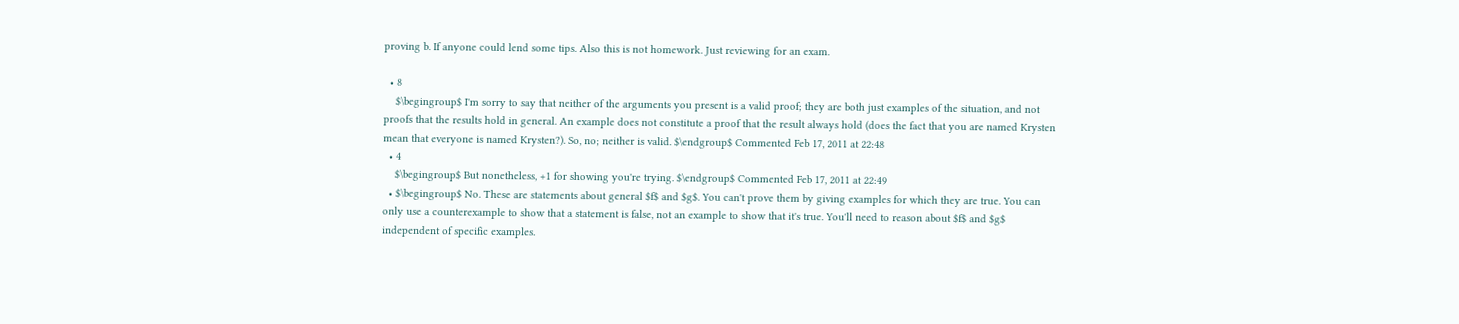proving b. If anyone could lend some tips. Also this is not homework. Just reviewing for an exam.

  • 8
    $\begingroup$ I'm sorry to say that neither of the arguments you present is a valid proof; they are both just examples of the situation, and not proofs that the results hold in general. An example does not constitute a proof that the result always hold (does the fact that you are named Krysten mean that everyone is named Krysten?). So, no; neither is valid. $\endgroup$ Commented Feb 17, 2011 at 22:48
  • 4
    $\begingroup$ But nonetheless, +1 for showing you're trying. $\endgroup$ Commented Feb 17, 2011 at 22:49
  • $\begingroup$ No. These are statements about general $f$ and $g$. You can't prove them by giving examples for which they are true. You can only use a counterexample to show that a statement is false, not an example to show that it's true. You'll need to reason about $f$ and $g$ independent of specific examples.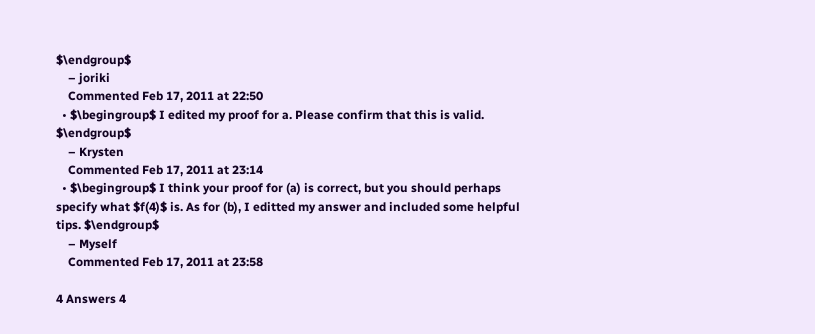$\endgroup$
    – joriki
    Commented Feb 17, 2011 at 22:50
  • $\begingroup$ I edited my proof for a. Please confirm that this is valid. $\endgroup$
    – Krysten
    Commented Feb 17, 2011 at 23:14
  • $\begingroup$ I think your proof for (a) is correct, but you should perhaps specify what $f(4)$ is. As for (b), I editted my answer and included some helpful tips. $\endgroup$
    – Myself
    Commented Feb 17, 2011 at 23:58

4 Answers 4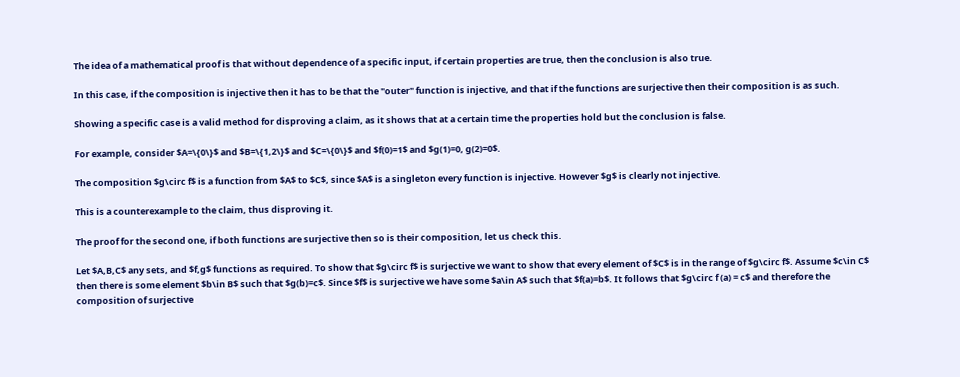The idea of a mathematical proof is that without dependence of a specific input, if certain properties are true, then the conclusion is also true.

In this case, if the composition is injective then it has to be that the "outer" function is injective, and that if the functions are surjective then their composition is as such.

Showing a specific case is a valid method for disproving a claim, as it shows that at a certain time the properties hold but the conclusion is false.

For example, consider $A=\{0\}$ and $B=\{1,2\}$ and $C=\{0\}$ and $f(0)=1$ and $g(1)=0, g(2)=0$.

The composition $g\circ f$ is a function from $A$ to $C$, since $A$ is a singleton every function is injective. However $g$ is clearly not injective.

This is a counterexample to the claim, thus disproving it.

The proof for the second one, if both functions are surjective then so is their composition, let us check this.

Let $A,B,C$ any sets, and $f,g$ functions as required. To show that $g\circ f$ is surjective we want to show that every element of $C$ is in the range of $g\circ f$. Assume $c\in C$ then there is some element $b\in B$ such that $g(b)=c$. Since $f$ is surjective we have some $a\in A$ such that $f(a)=b$. It follows that $g\circ f (a) = c$ and therefore the composition of surjective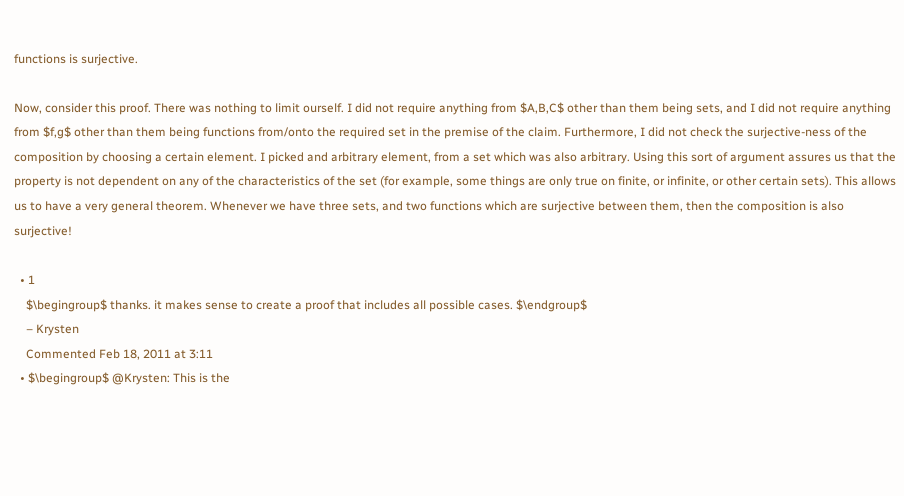functions is surjective.

Now, consider this proof. There was nothing to limit ourself. I did not require anything from $A,B,C$ other than them being sets, and I did not require anything from $f,g$ other than them being functions from/onto the required set in the premise of the claim. Furthermore, I did not check the surjective-ness of the composition by choosing a certain element. I picked and arbitrary element, from a set which was also arbitrary. Using this sort of argument assures us that the property is not dependent on any of the characteristics of the set (for example, some things are only true on finite, or infinite, or other certain sets). This allows us to have a very general theorem. Whenever we have three sets, and two functions which are surjective between them, then the composition is also surjective!

  • 1
    $\begingroup$ thanks. it makes sense to create a proof that includes all possible cases. $\endgroup$
    – Krysten
    Commented Feb 18, 2011 at 3:11
  • $\begingroup$ @Krysten: This is the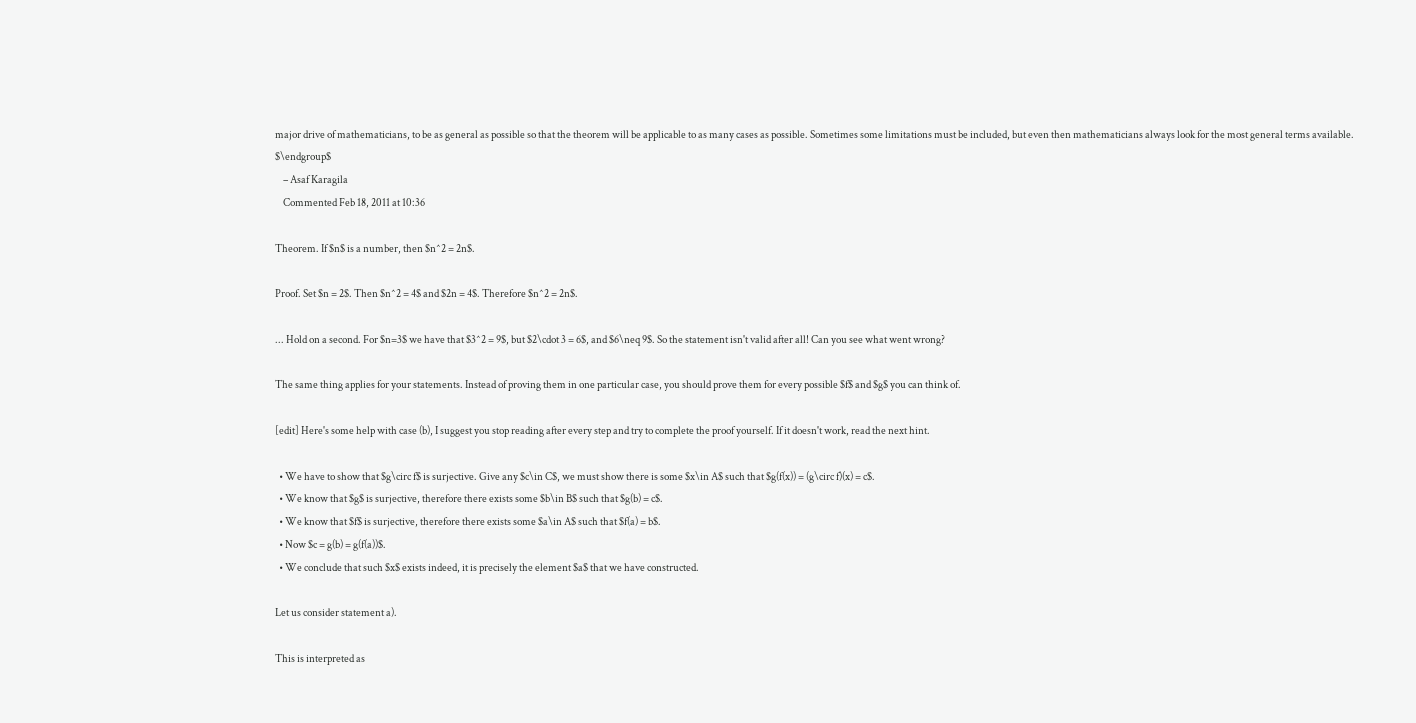major drive of mathematicians, to be as general as possible so that the theorem will be applicable to as many cases as possible. Sometimes some limitations must be included, but even then mathematicians always look for the most general terms available. $\endgroup$
    – Asaf Karagila
    Commented Feb 18, 2011 at 10:36

Theorem. If $n$ is a number, then $n^2 = 2n$.

Proof. Set $n = 2$. Then $n^2 = 4$ and $2n = 4$. Therefore $n^2 = 2n$.

... Hold on a second. For $n=3$ we have that $3^2 = 9$, but $2\cdot 3 = 6$, and $6\neq 9$. So the statement isn't valid after all! Can you see what went wrong?

The same thing applies for your statements. Instead of proving them in one particular case, you should prove them for every possible $f$ and $g$ you can think of.

[edit] Here's some help with case (b), I suggest you stop reading after every step and try to complete the proof yourself. If it doesn't work, read the next hint.

  • We have to show that $g\circ f$ is surjective. Give any $c\in C$, we must show there is some $x\in A$ such that $g(f(x)) = (g\circ f)(x) = c$.
  • We know that $g$ is surjective, therefore there exists some $b\in B$ such that $g(b) = c$.
  • We know that $f$ is surjective, therefore there exists some $a\in A$ such that $f(a) = b$.
  • Now $c = g(b) = g(f(a))$.
  • We conclude that such $x$ exists indeed, it is precisely the element $a$ that we have constructed.

Let us consider statement a).

This is interpreted as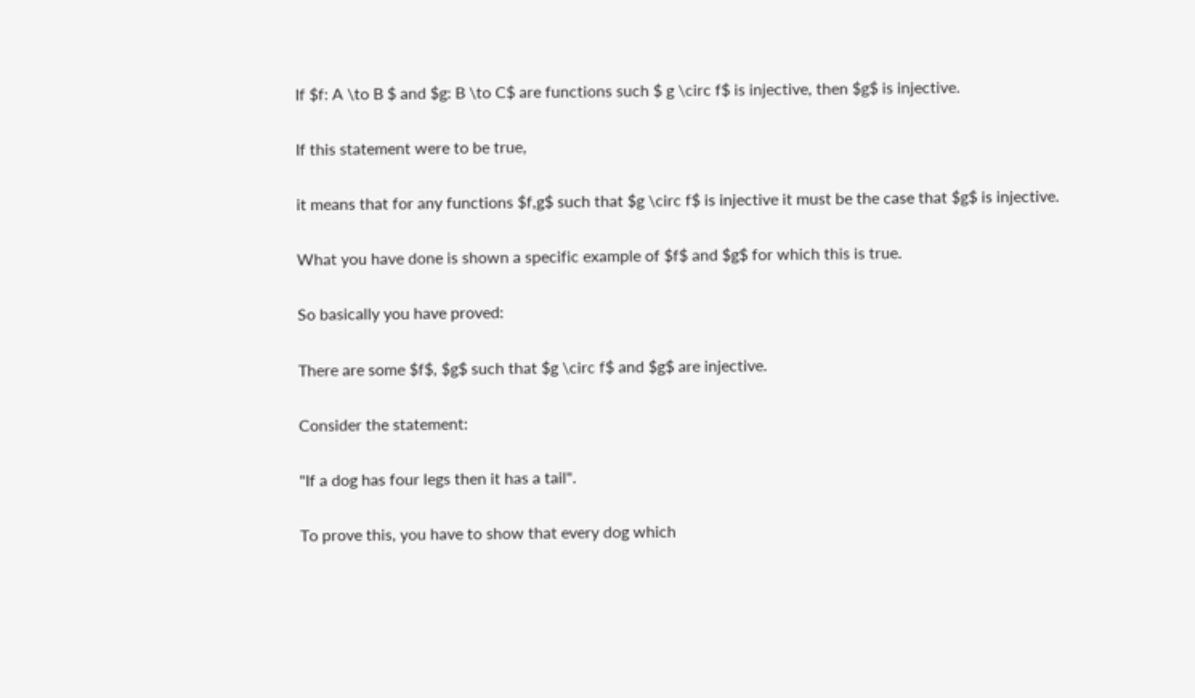If $f: A \to B $ and $g: B \to C$ are functions such $ g \circ f$ is injective, then $g$ is injective.

If this statement were to be true,

it means that for any functions $f,g$ such that $g \circ f$ is injective it must be the case that $g$ is injective.

What you have done is shown a specific example of $f$ and $g$ for which this is true.

So basically you have proved:

There are some $f$, $g$ such that $g \circ f$ and $g$ are injective.

Consider the statement:

"If a dog has four legs then it has a tail".

To prove this, you have to show that every dog which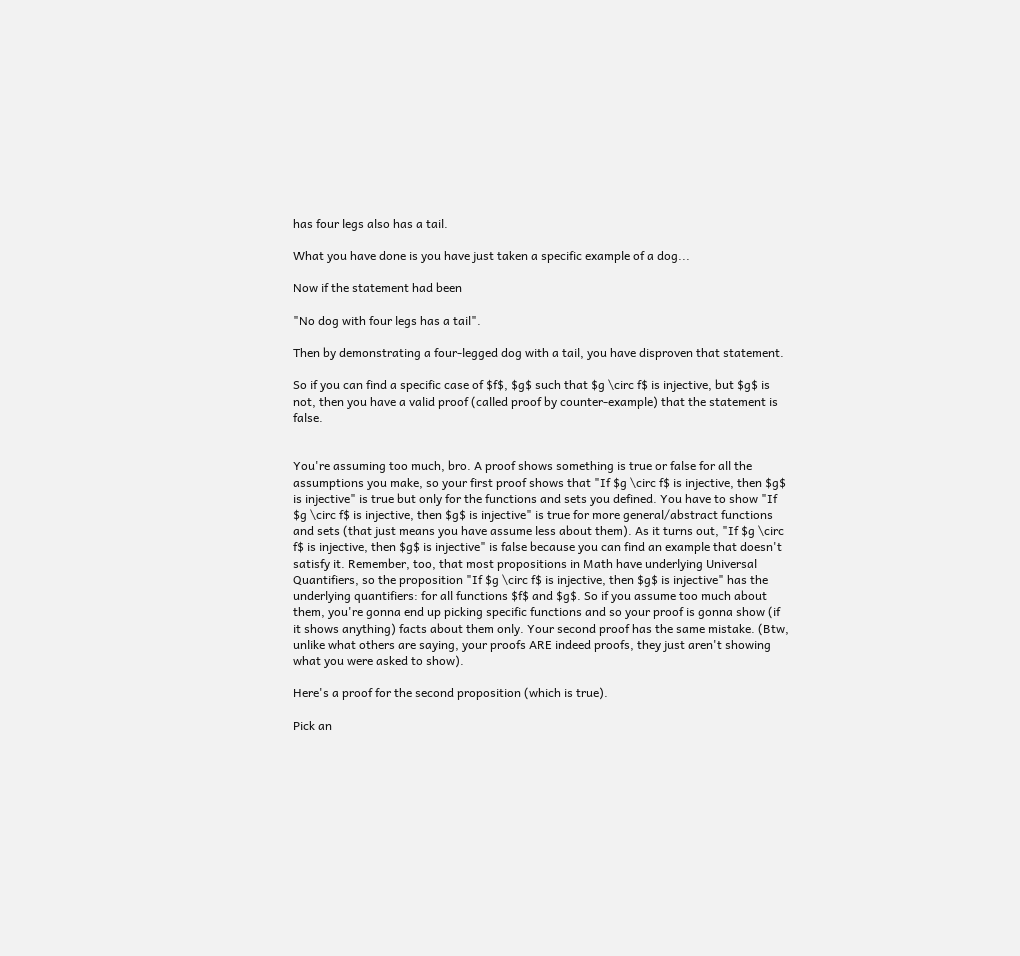has four legs also has a tail.

What you have done is you have just taken a specific example of a dog...

Now if the statement had been

"No dog with four legs has a tail".

Then by demonstrating a four-legged dog with a tail, you have disproven that statement.

So if you can find a specific case of $f$, $g$ such that $g \circ f$ is injective, but $g$ is not, then you have a valid proof (called proof by counter-example) that the statement is false.


You're assuming too much, bro. A proof shows something is true or false for all the assumptions you make, so your first proof shows that "If $g \circ f$ is injective, then $g$ is injective" is true but only for the functions and sets you defined. You have to show "If $g \circ f$ is injective, then $g$ is injective" is true for more general/abstract functions and sets (that just means you have assume less about them). As it turns out, "If $g \circ f$ is injective, then $g$ is injective" is false because you can find an example that doesn't satisfy it. Remember, too, that most propositions in Math have underlying Universal Quantifiers, so the proposition "If $g \circ f$ is injective, then $g$ is injective" has the underlying quantifiers: for all functions $f$ and $g$. So if you assume too much about them, you're gonna end up picking specific functions and so your proof is gonna show (if it shows anything) facts about them only. Your second proof has the same mistake. (Btw, unlike what others are saying, your proofs ARE indeed proofs, they just aren't showing what you were asked to show).

Here's a proof for the second proposition (which is true).

Pick an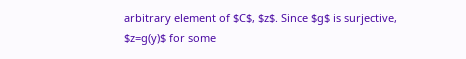arbitrary element of $C$, $z$. Since $g$ is surjective, $z=g(y)$ for some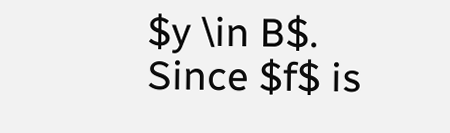$y \in B$. Since $f$ is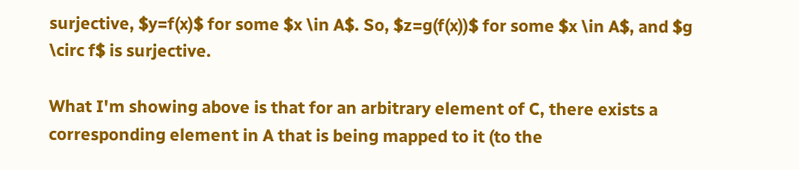surjective, $y=f(x)$ for some $x \in A$. So, $z=g(f(x))$ for some $x \in A$, and $g \circ f$ is surjective.

What I'm showing above is that for an arbitrary element of C, there exists a corresponding element in A that is being mapped to it (to the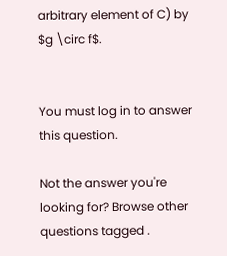arbitrary element of C) by $g \circ f$.


You must log in to answer this question.

Not the answer you're looking for? Browse other questions tagged .